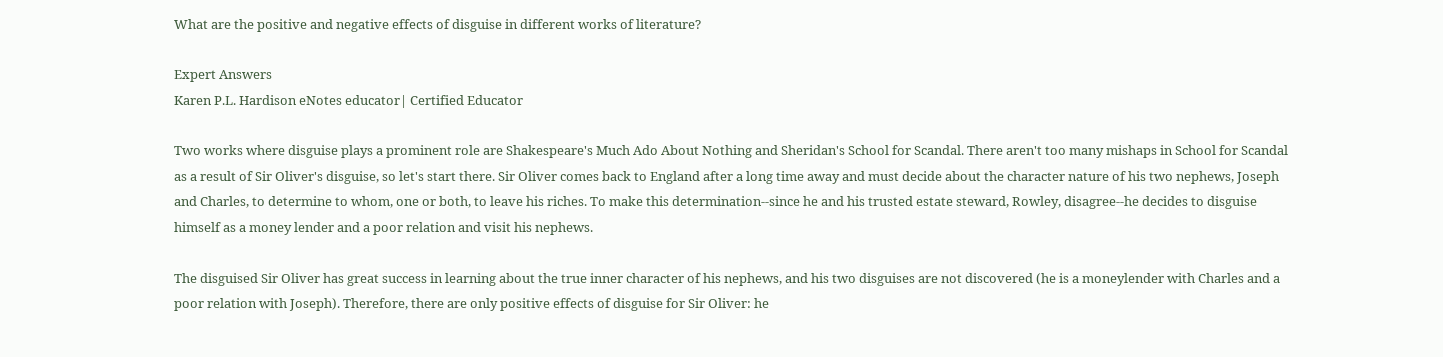What are the positive and negative effects of disguise in different works of literature?

Expert Answers
Karen P.L. Hardison eNotes educator| Certified Educator

Two works where disguise plays a prominent role are Shakespeare's Much Ado About Nothing and Sheridan's School for Scandal. There aren't too many mishaps in School for Scandal as a result of Sir Oliver's disguise, so let's start there. Sir Oliver comes back to England after a long time away and must decide about the character nature of his two nephews, Joseph and Charles, to determine to whom, one or both, to leave his riches. To make this determination--since he and his trusted estate steward, Rowley, disagree--he decides to disguise himself as a money lender and a poor relation and visit his nephews.

The disguised Sir Oliver has great success in learning about the true inner character of his nephews, and his two disguises are not discovered (he is a moneylender with Charles and a poor relation with Joseph). Therefore, there are only positive effects of disguise for Sir Oliver: he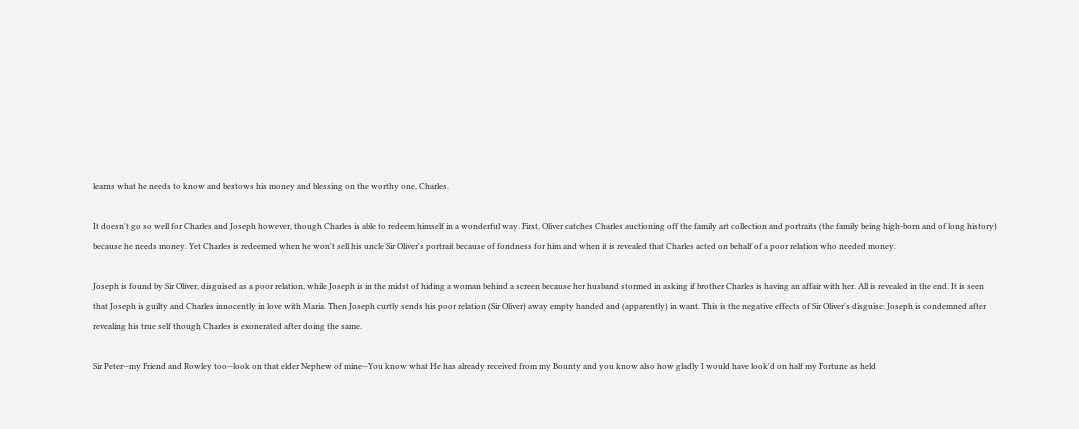learns what he needs to know and bestows his money and blessing on the worthy one, Charles.

It doesn't go so well for Charles and Joseph however, though Charles is able to redeem himself in a wonderful way. First, Oliver catches Charles auctioning off the family art collection and portraits (the family being high-born and of long history) because he needs money. Yet Charles is redeemed when he won't sell his uncle Sir Oliver's portrait because of fondness for him and when it is revealed that Charles acted on behalf of a poor relation who needed money.

Joseph is found by Sir Oliver, disguised as a poor relation, while Joseph is in the midst of hiding a woman behind a screen because her husband stormed in asking if brother Charles is having an affair with her. All is revealed in the end. It is seen that Joseph is guilty and Charles innocently in love with Maria. Then Joseph curtly sends his poor relation (Sir Oliver) away empty handed and (apparently) in want. This is the negative effects of Sir Oliver's disguise: Joseph is condemned after revealing his true self though Charles is exonerated after doing the same.

Sir Peter--my Friend and Rowley too--look on that elder Nephew of mine--You know what He has already received from my Bounty and you know also how gladly I would have look'd on half my Fortune as held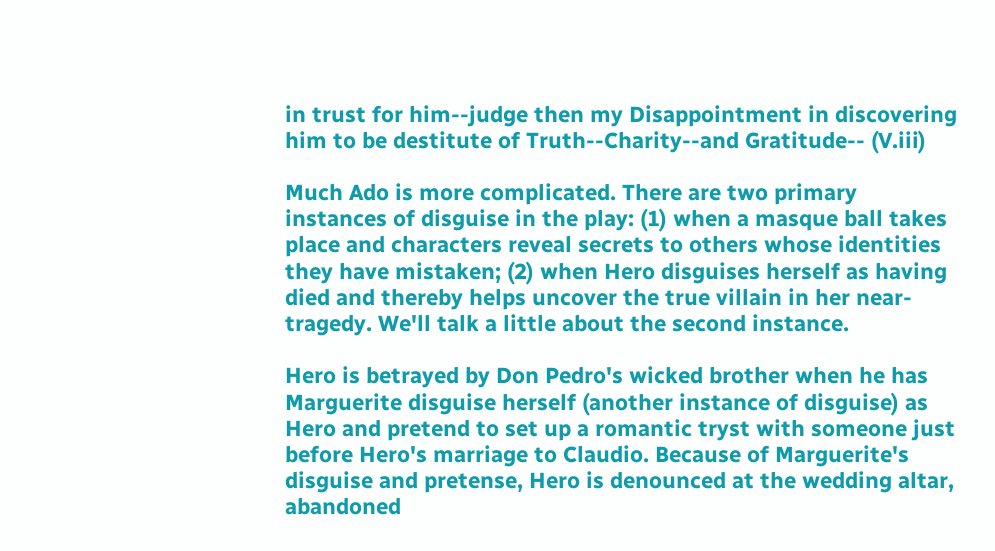in trust for him--judge then my Disappointment in discovering him to be destitute of Truth--Charity--and Gratitude-- (V.iii)

Much Ado is more complicated. There are two primary instances of disguise in the play: (1) when a masque ball takes place and characters reveal secrets to others whose identities they have mistaken; (2) when Hero disguises herself as having died and thereby helps uncover the true villain in her near-tragedy. We'll talk a little about the second instance.

Hero is betrayed by Don Pedro's wicked brother when he has Marguerite disguise herself (another instance of disguise) as Hero and pretend to set up a romantic tryst with someone just before Hero's marriage to Claudio. Because of Marguerite's disguise and pretense, Hero is denounced at the wedding altar, abandoned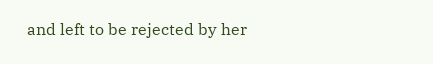and left to be rejected by her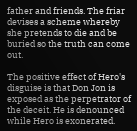father and friends. The friar devises a scheme whereby she pretends to die and be buried so the truth can come out.

The positive effect of Hero's disguise is that Don Jon is exposed as the perpetrator of the deceit. He is denounced while Hero is exonerated.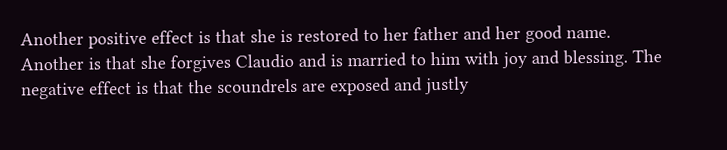Another positive effect is that she is restored to her father and her good name. Another is that she forgives Claudio and is married to him with joy and blessing. The negative effect is that the scoundrels are exposed and justly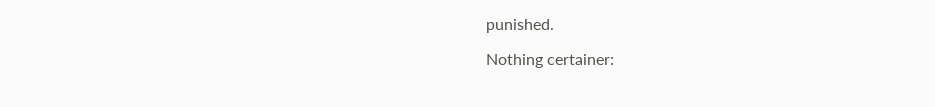punished.

Nothing certainer: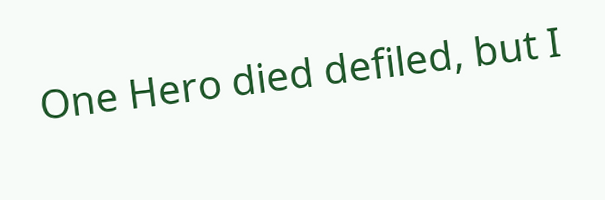One Hero died defiled, but I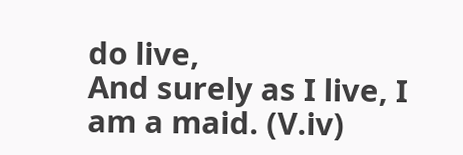do live,
And surely as I live, I am a maid. (V.iv)